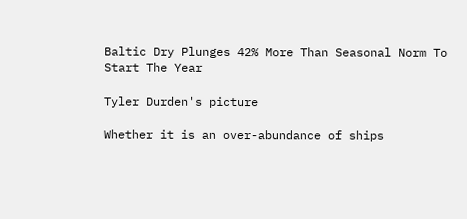Baltic Dry Plunges 42% More Than Seasonal Norm To Start The Year

Tyler Durden's picture

Whether it is an over-abundance of ships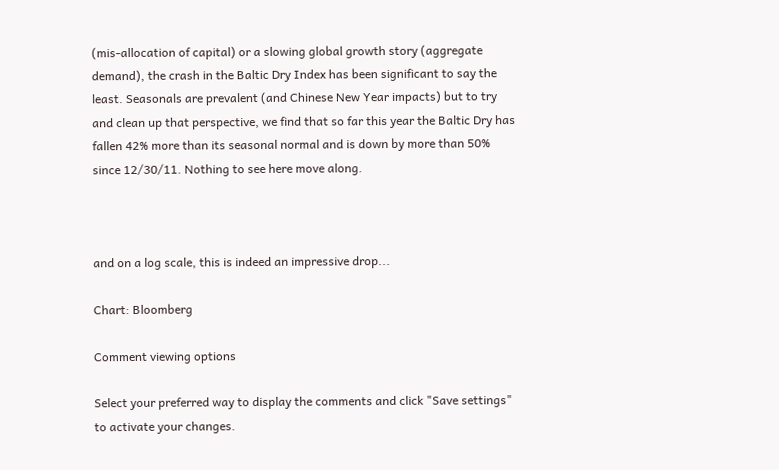(mis-allocation of capital) or a slowing global growth story (aggregate demand), the crash in the Baltic Dry Index has been significant to say the least. Seasonals are prevalent (and Chinese New Year impacts) but to try and clean up that perspective, we find that so far this year the Baltic Dry has fallen 42% more than its seasonal normal and is down by more than 50% since 12/30/11. Nothing to see here move along.



and on a log scale, this is indeed an impressive drop...

Chart: Bloomberg

Comment viewing options

Select your preferred way to display the comments and click "Save settings" to activate your changes.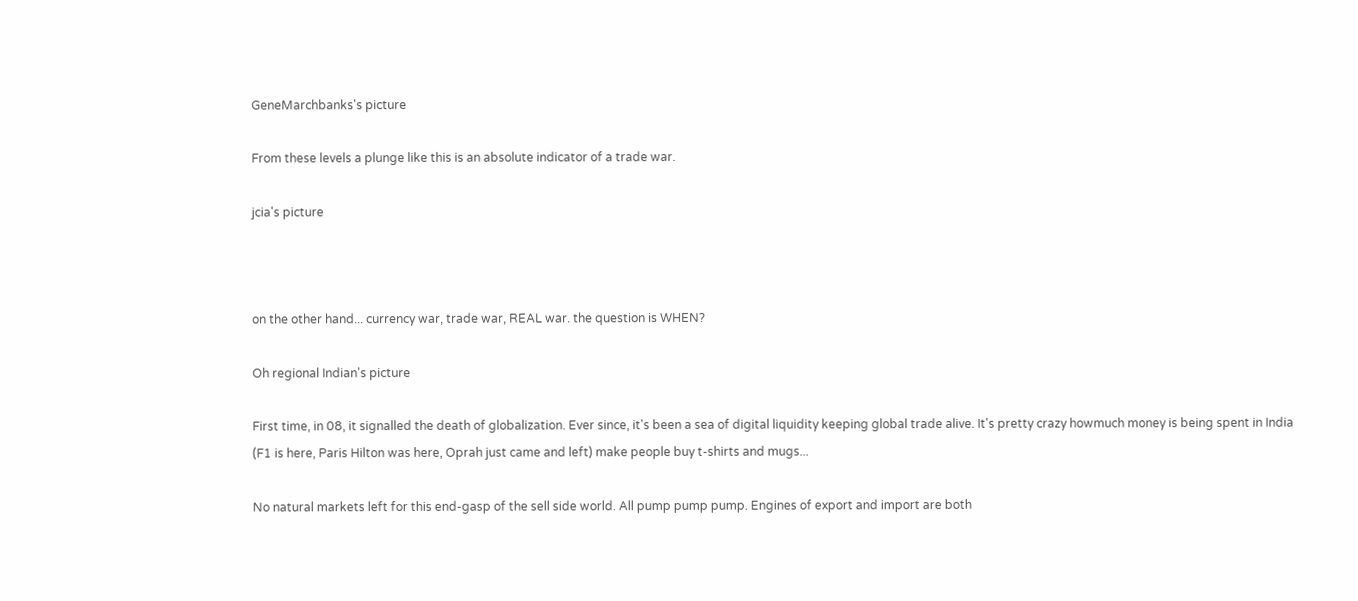GeneMarchbanks's picture

From these levels a plunge like this is an absolute indicator of a trade war.

jcia's picture



on the other hand... currency war, trade war, REAL war. the question is WHEN?

Oh regional Indian's picture

First time, in 08, it signalled the death of globalization. Ever since, it's been a sea of digital liquidity keeping global trade alive. It's pretty crazy howmuch money is being spent in India (F1 is here, Paris Hilton was here, Oprah just came and left) make people buy t-shirts and mugs...

No natural markets left for this end-gasp of the sell side world. All pump pump pump. Engines of export and import are both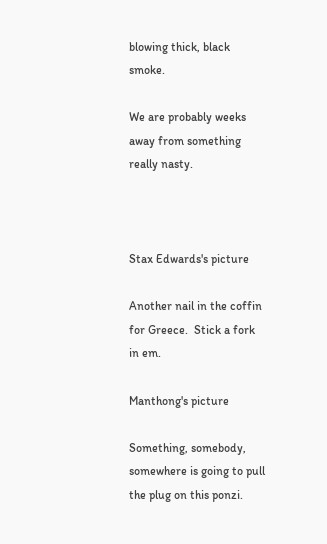blowing thick, black smoke.

We are probably weeks away from something really nasty.



Stax Edwards's picture

Another nail in the coffin for Greece.  Stick a fork in em.

Manthong's picture

Something, somebody, somewhere is going to pull the plug on this ponzi.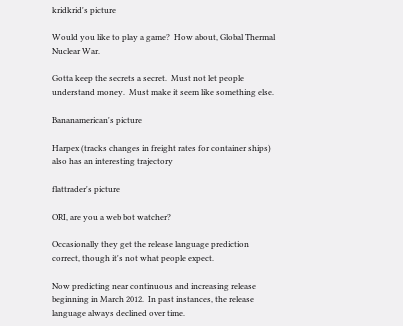kridkrid's picture

Would you like to play a game?  How about, Global Thermal Nuclear War.

Gotta keep the secrets a secret.  Must not let people understand money.  Must make it seem like something else.

Bananamerican's picture

Harpex (tracks changes in freight rates for container ships) also has an interesting trajectory

flattrader's picture

ORI, are you a web bot watcher?

Occasionally they get the release language prediction correct, though it's not what people expect.

Now predicting near continuous and increasing release beginning in March 2012.  In past instances, the release language always declined over time.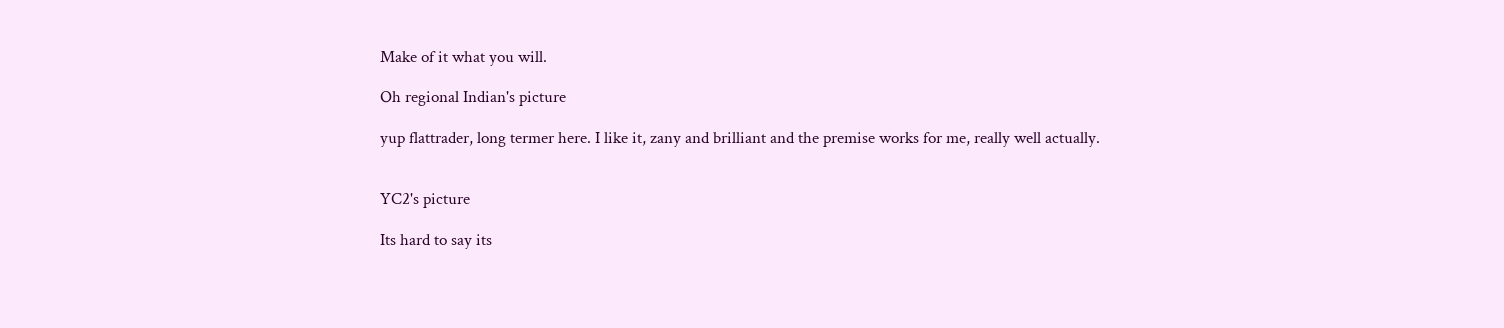Make of it what you will.

Oh regional Indian's picture

yup flattrader, long termer here. I like it, zany and brilliant and the premise works for me, really well actually.


YC2's picture

Its hard to say its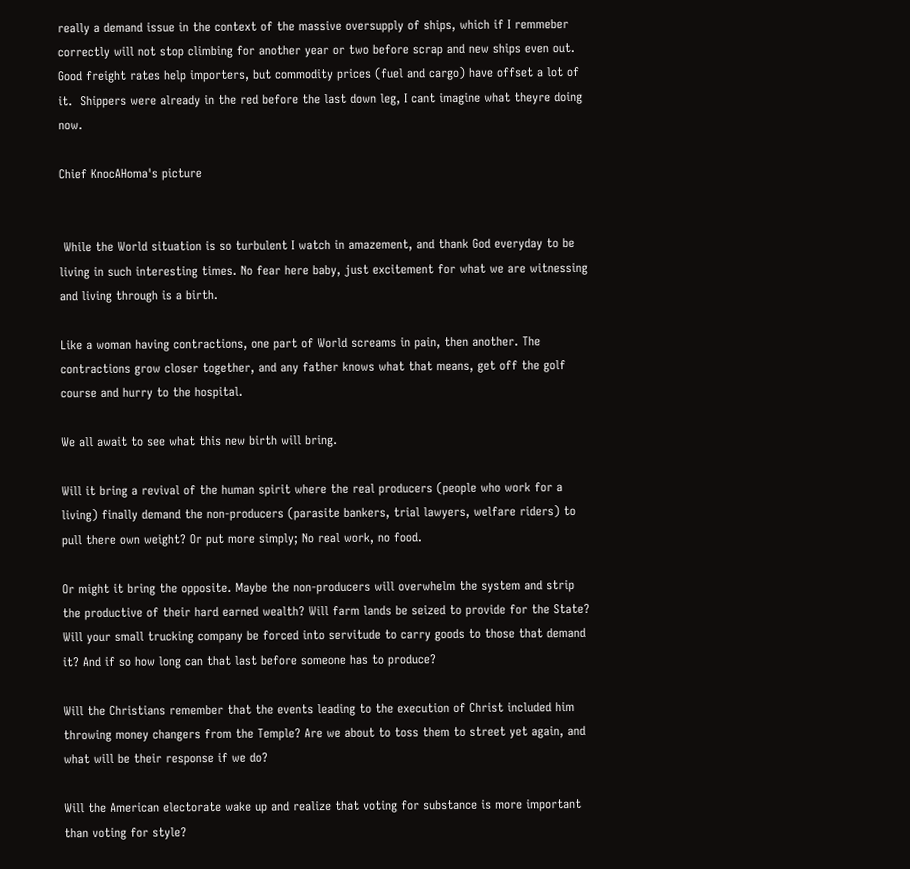really a demand issue in the context of the massive oversupply of ships, which if I remmeber correctly will not stop climbing for another year or two before scrap and new ships even out.  Good freight rates help importers, but commodity prices (fuel and cargo) have offset a lot of it.  Shippers were already in the red before the last down leg, I cant imagine what theyre doing now.

Chief KnocAHoma's picture


 While the World situation is so turbulent I watch in amazement, and thank God everyday to be living in such interesting times. No fear here baby, just excitement for what we are witnessing and living through is a birth.

Like a woman having contractions, one part of World screams in pain, then another. The contractions grow closer together, and any father knows what that means, get off the golf course and hurry to the hospital.

We all await to see what this new birth will bring.

Will it bring a revival of the human spirit where the real producers (people who work for a living) finally demand the non-producers (parasite bankers, trial lawyers, welfare riders) to pull there own weight? Or put more simply; No real work, no food.

Or might it bring the opposite. Maybe the non-producers will overwhelm the system and strip the productive of their hard earned wealth? Will farm lands be seized to provide for the State? Will your small trucking company be forced into servitude to carry goods to those that demand it? And if so how long can that last before someone has to produce?

Will the Christians remember that the events leading to the execution of Christ included him throwing money changers from the Temple? Are we about to toss them to street yet again, and what will be their response if we do?

Will the American electorate wake up and realize that voting for substance is more important than voting for style?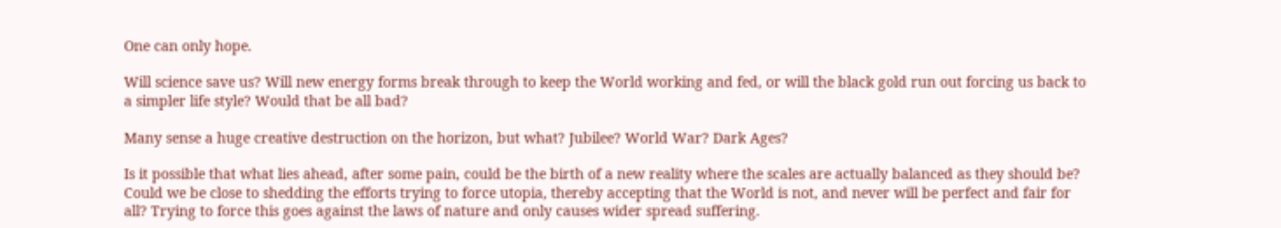One can only hope.

Will science save us? Will new energy forms break through to keep the World working and fed, or will the black gold run out forcing us back to a simpler life style? Would that be all bad?

Many sense a huge creative destruction on the horizon, but what? Jubilee? World War? Dark Ages?

Is it possible that what lies ahead, after some pain, could be the birth of a new reality where the scales are actually balanced as they should be? Could we be close to shedding the efforts trying to force utopia, thereby accepting that the World is not, and never will be perfect and fair for all? Trying to force this goes against the laws of nature and only causes wider spread suffering.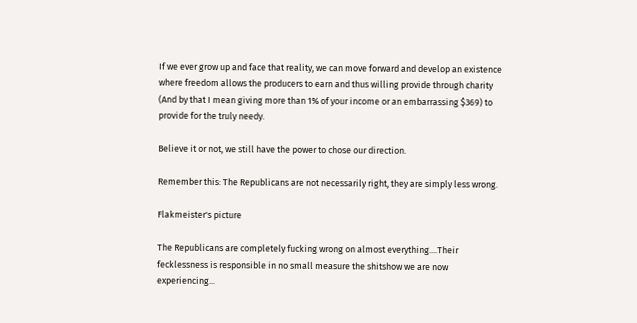If we ever grow up and face that reality, we can move forward and develop an existence where freedom allows the producers to earn and thus willing provide through charity (And by that I mean giving more than 1% of your income or an embarrassing $369) to provide for the truly needy.

Believe it or not, we still have the power to chose our direction.

Remember this: The Republicans are not necessarily right, they are simply less wrong.

Flakmeister's picture

The Republicans are completely fucking wrong on almost everything....Their fecklessness is responsible in no small measure the shitshow we are now experiencing...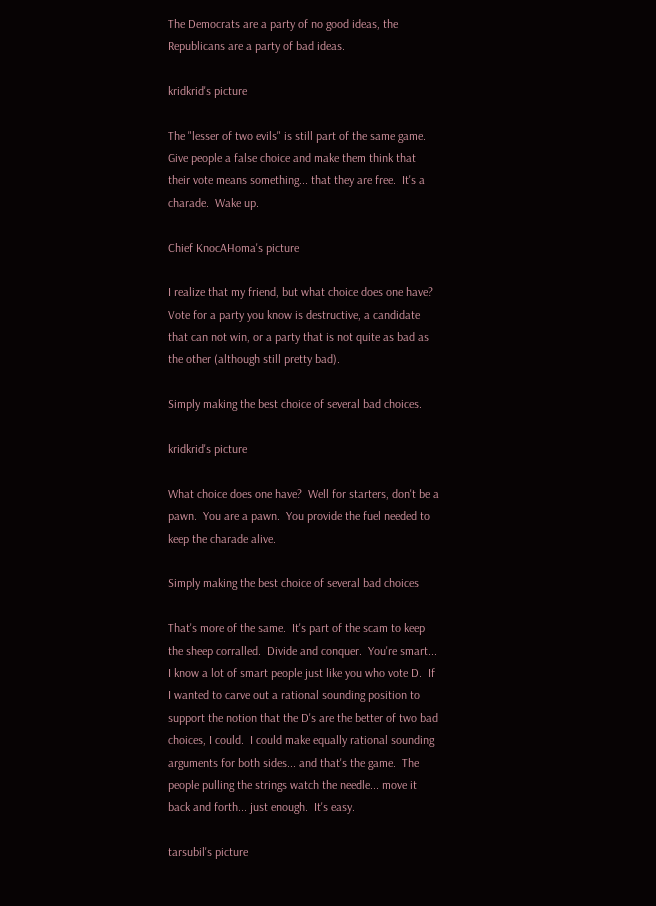The Democrats are a party of no good ideas, the Republicans are a party of bad ideas.

kridkrid's picture

The "lesser of two evils" is still part of the same game.  Give people a false choice and make them think that their vote means something... that they are free.  It's a charade.  Wake up.

Chief KnocAHoma's picture

I realize that my friend, but what choice does one have? Vote for a party you know is destructive, a candidate that can not win, or a party that is not quite as bad as the other (although still pretty bad).

Simply making the best choice of several bad choices.

kridkrid's picture

What choice does one have?  Well for starters, don't be a pawn.  You are a pawn.  You provide the fuel needed to keep the charade alive.

Simply making the best choice of several bad choices

That's more of the same.  It's part of the scam to keep the sheep corralled.  Divide and conquer.  You're smart... I know a lot of smart people just like you who vote D.  If I wanted to carve out a rational sounding position to support the notion that the D's are the better of two bad choices, I could.  I could make equally rational sounding arguments for both sides... and that's the game.  The people pulling the strings watch the needle... move it back and forth... just enough.  It's easy.

tarsubil's picture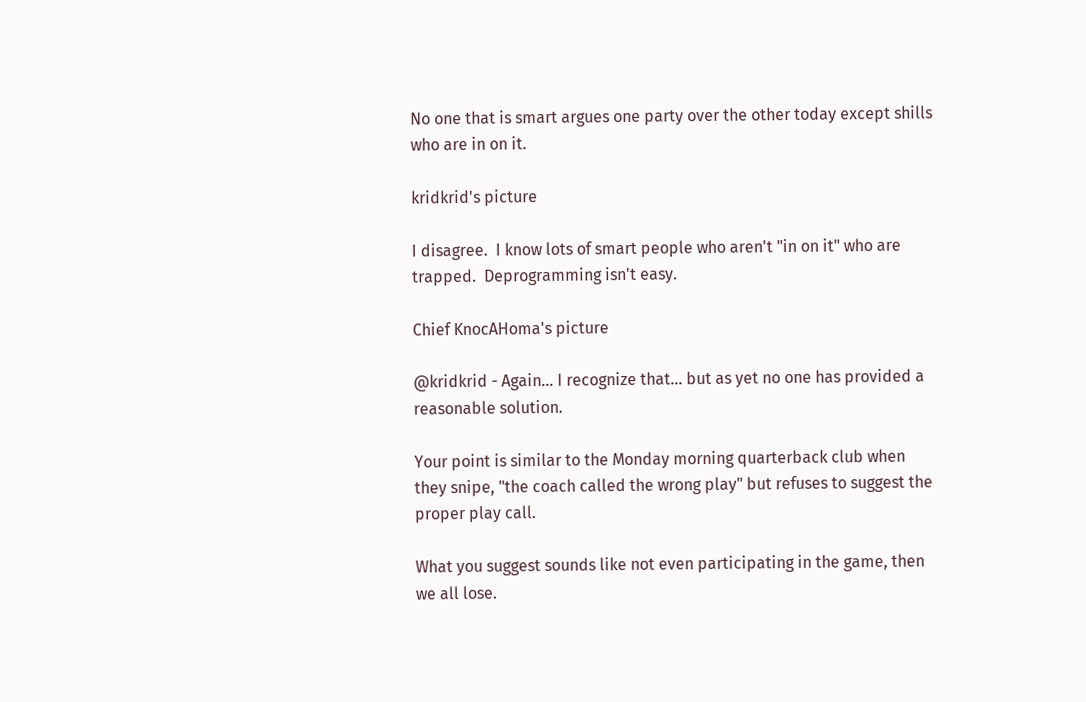No one that is smart argues one party over the other today except shills who are in on it.

kridkrid's picture

I disagree.  I know lots of smart people who aren't "in on it" who are trapped.  Deprogramming isn't easy.

Chief KnocAHoma's picture

@kridkrid - Again... I recognize that... but as yet no one has provided a reasonable solution.

Your point is similar to the Monday morning quarterback club when they snipe, "the coach called the wrong play" but refuses to suggest the proper play call.

What you suggest sounds like not even participating in the game, then we all lose.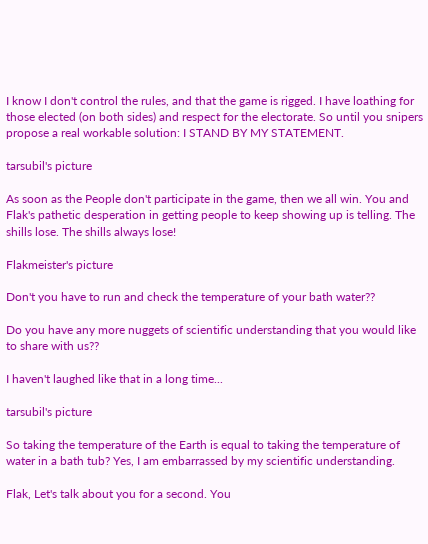I know I don't control the rules, and that the game is rigged. I have loathing for those elected (on both sides) and respect for the electorate. So until you snipers propose a real workable solution: I STAND BY MY STATEMENT.

tarsubil's picture

As soon as the People don't participate in the game, then we all win. You and Flak's pathetic desperation in getting people to keep showing up is telling. The shills lose. The shills always lose!

Flakmeister's picture

Don't you have to run and check the temperature of your bath water??

Do you have any more nuggets of scientific understanding that you would like to share with us??

I haven't laughed like that in a long time...

tarsubil's picture

So taking the temperature of the Earth is equal to taking the temperature of water in a bath tub? Yes, I am embarrassed by my scientific understanding.

Flak, Let's talk about you for a second. You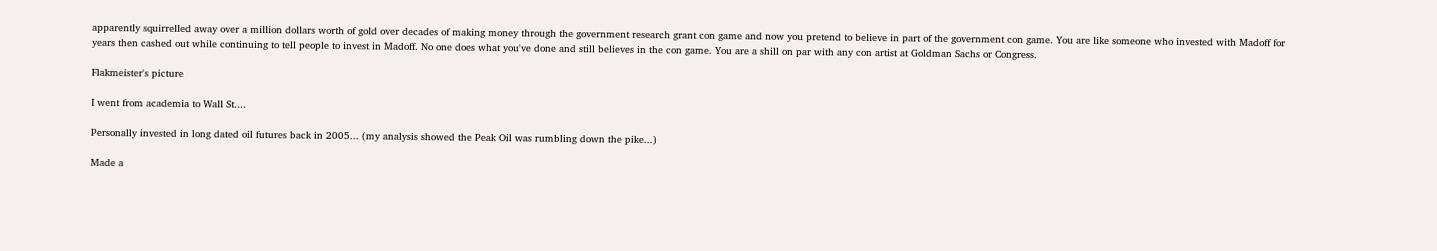apparently squirrelled away over a million dollars worth of gold over decades of making money through the government research grant con game and now you pretend to believe in part of the government con game. You are like someone who invested with Madoff for years then cashed out while continuing to tell people to invest in Madoff. No one does what you've done and still believes in the con game. You are a shill on par with any con artist at Goldman Sachs or Congress.

Flakmeister's picture

I went from academia to Wall St....

Personally invested in long dated oil futures back in 2005... (my analysis showed the Peak Oil was rumbling down the pike...)

Made a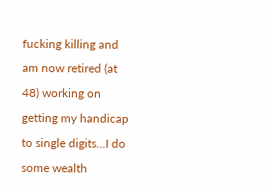fucking killing and am now retired (at 48) working on getting my handicap to single digits...I do some wealth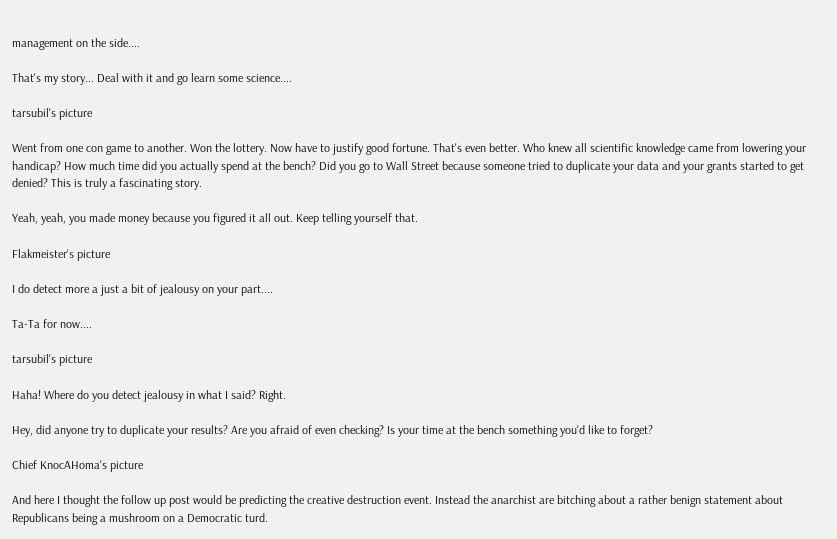management on the side....

That's my story... Deal with it and go learn some science....

tarsubil's picture

Went from one con game to another. Won the lottery. Now have to justify good fortune. That's even better. Who knew all scientific knowledge came from lowering your handicap? How much time did you actually spend at the bench? Did you go to Wall Street because someone tried to duplicate your data and your grants started to get denied? This is truly a fascinating story.

Yeah, yeah, you made money because you figured it all out. Keep telling yourself that.

Flakmeister's picture

I do detect more a just a bit of jealousy on your part....

Ta-Ta for now....

tarsubil's picture

Haha! Where do you detect jealousy in what I said? Right.

Hey, did anyone try to duplicate your results? Are you afraid of even checking? Is your time at the bench something you'd like to forget?

Chief KnocAHoma's picture

And here I thought the follow up post would be predicting the creative destruction event. Instead the anarchist are bitching about a rather benign statement about Republicans being a mushroom on a Democratic turd.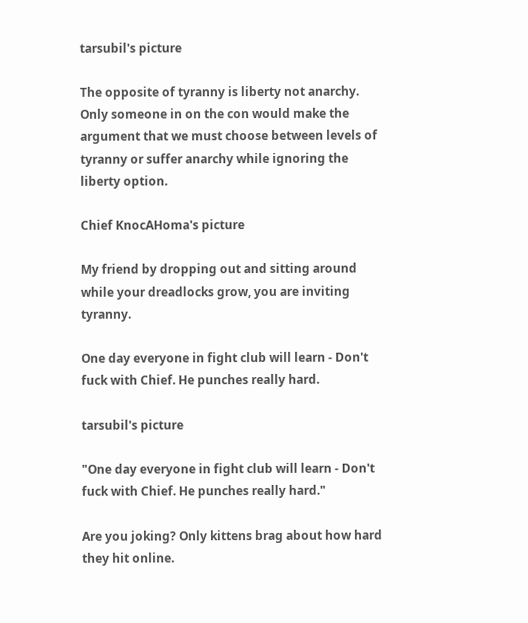tarsubil's picture

The opposite of tyranny is liberty not anarchy. Only someone in on the con would make the argument that we must choose between levels of tyranny or suffer anarchy while ignoring the liberty option.

Chief KnocAHoma's picture

My friend by dropping out and sitting around while your dreadlocks grow, you are inviting tyranny.

One day everyone in fight club will learn - Don't fuck with Chief. He punches really hard.

tarsubil's picture

"One day everyone in fight club will learn - Don't fuck with Chief. He punches really hard."

Are you joking? Only kittens brag about how hard they hit online.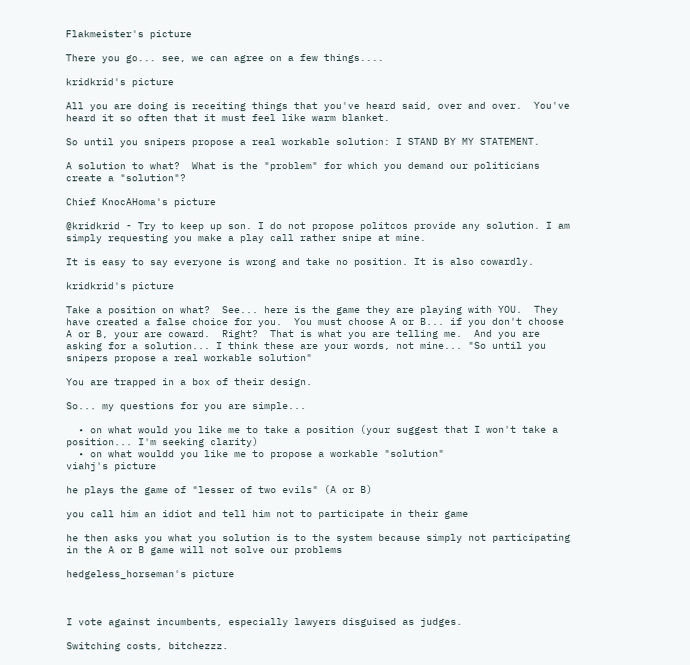Flakmeister's picture

There you go... see, we can agree on a few things....

kridkrid's picture

All you are doing is receiting things that you've heard said, over and over.  You've heard it so often that it must feel like warm blanket.

So until you snipers propose a real workable solution: I STAND BY MY STATEMENT.

A solution to what?  What is the "problem" for which you demand our politicians create a "solution"?

Chief KnocAHoma's picture

@kridkrid - Try to keep up son. I do not propose politcos provide any solution. I am simply requesting you make a play call rather snipe at mine.

It is easy to say everyone is wrong and take no position. It is also cowardly.

kridkrid's picture

Take a position on what?  See... here is the game they are playing with YOU.  They have created a false choice for you.  You must choose A or B... if you don't choose A or B, your are coward.  Right?  That is what you are telling me.  And you are asking for a solution... I think these are your words, not mine... "So until you snipers propose a real workable solution"

You are trapped in a box of their design.

So... my questions for you are simple...

  • on what would you like me to take a position (your suggest that I won't take a position... I'm seeking clarity)
  • on what wouldd you like me to propose a workable "solution"
viahj's picture

he plays the game of "lesser of two evils" (A or B)

you call him an idiot and tell him not to participate in their game

he then asks you what you solution is to the system because simply not participating in the A or B game will not solve our problems

hedgeless_horseman's picture



I vote against incumbents, especially lawyers disguised as judges.

Switching costs, bitchezzz.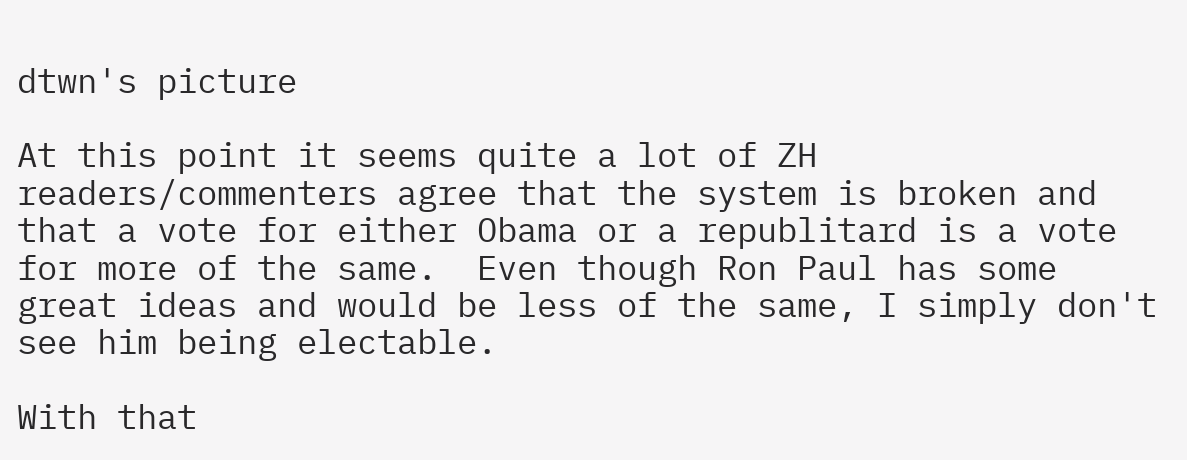dtwn's picture

At this point it seems quite a lot of ZH readers/commenters agree that the system is broken and that a vote for either Obama or a republitard is a vote for more of the same.  Even though Ron Paul has some great ideas and would be less of the same, I simply don't see him being electable.

With that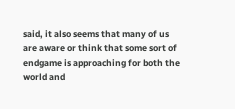said, it also seems that many of us are aware or think that some sort of endgame is approaching for both the world and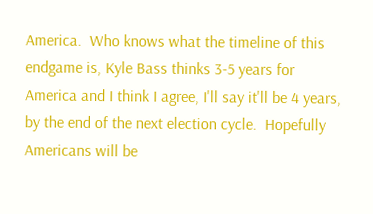America.  Who knows what the timeline of this endgame is, Kyle Bass thinks 3-5 years for America and I think I agree, I'll say it'll be 4 years, by the end of the next election cycle.  Hopefully Americans will be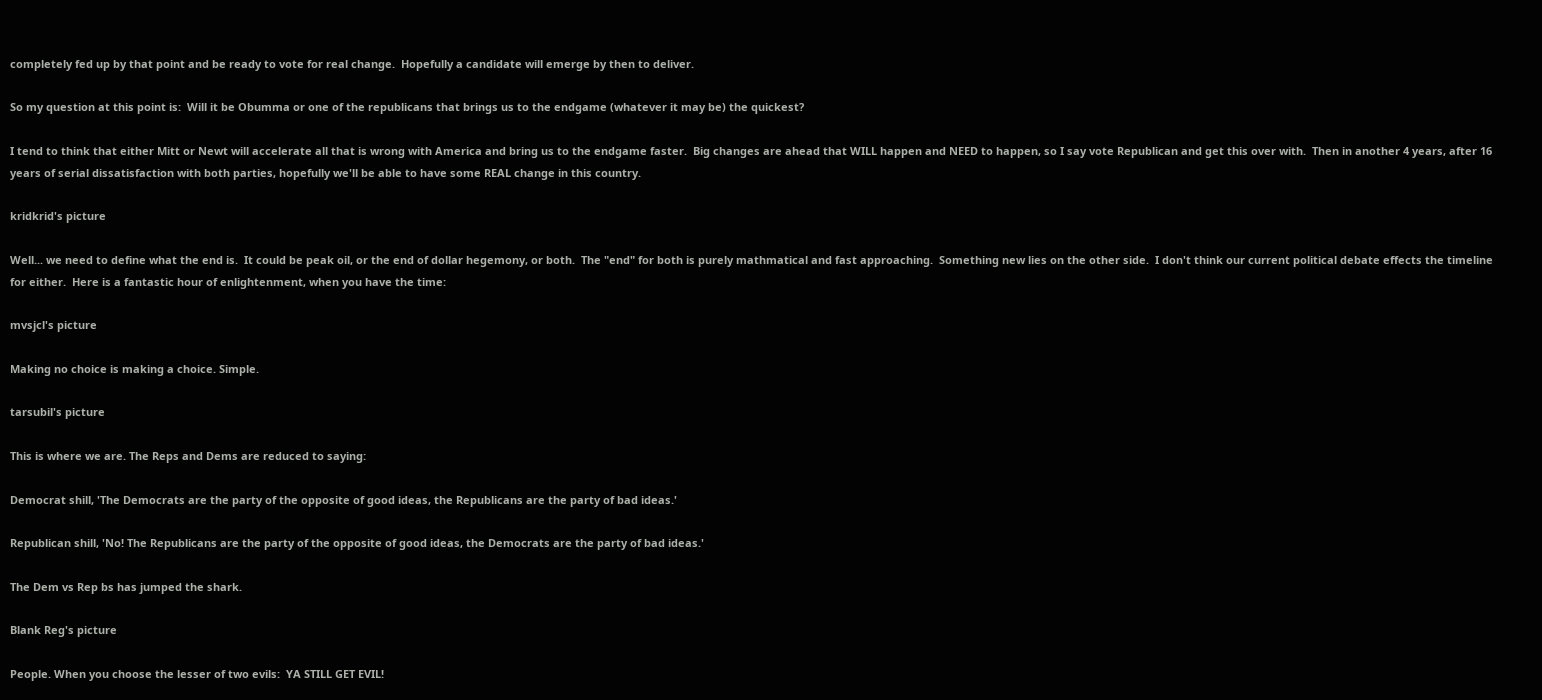completely fed up by that point and be ready to vote for real change.  Hopefully a candidate will emerge by then to deliver.

So my question at this point is:  Will it be Obumma or one of the republicans that brings us to the endgame (whatever it may be) the quickest?

I tend to think that either Mitt or Newt will accelerate all that is wrong with America and bring us to the endgame faster.  Big changes are ahead that WILL happen and NEED to happen, so I say vote Republican and get this over with.  Then in another 4 years, after 16 years of serial dissatisfaction with both parties, hopefully we'll be able to have some REAL change in this country.

kridkrid's picture

Well... we need to define what the end is.  It could be peak oil, or the end of dollar hegemony, or both.  The "end" for both is purely mathmatical and fast approaching.  Something new lies on the other side.  I don't think our current political debate effects the timeline for either.  Here is a fantastic hour of enlightenment, when you have the time:

mvsjcl's picture

Making no choice is making a choice. Simple.

tarsubil's picture

This is where we are. The Reps and Dems are reduced to saying:

Democrat shill, 'The Democrats are the party of the opposite of good ideas, the Republicans are the party of bad ideas.'

Republican shill, 'No! The Republicans are the party of the opposite of good ideas, the Democrats are the party of bad ideas.'

The Dem vs Rep bs has jumped the shark.

Blank Reg's picture

People. When you choose the lesser of two evils:  YA STILL GET EVIL!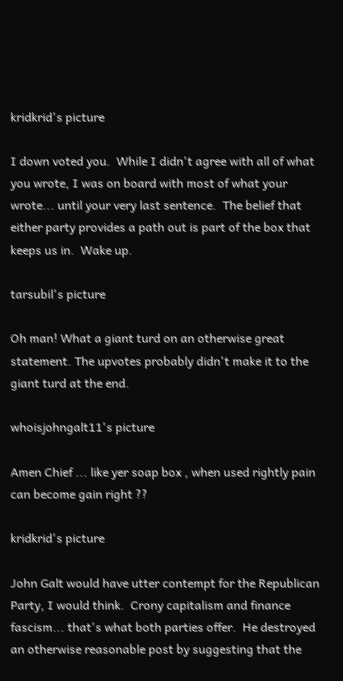kridkrid's picture

I down voted you.  While I didn't agree with all of what you wrote, I was on board with most of what your wrote... until your very last sentence.  The belief that either party provides a path out is part of the box that keeps us in.  Wake up.

tarsubil's picture

Oh man! What a giant turd on an otherwise great statement. The upvotes probably didn't make it to the giant turd at the end.

whoisjohngalt11's picture

Amen Chief ... like yer soap box , when used rightly pain can become gain right ??

kridkrid's picture

John Galt would have utter contempt for the Republican Party, I would think.  Crony capitalism and finance fascism... that's what both parties offer.  He destroyed an otherwise reasonable post by suggesting that the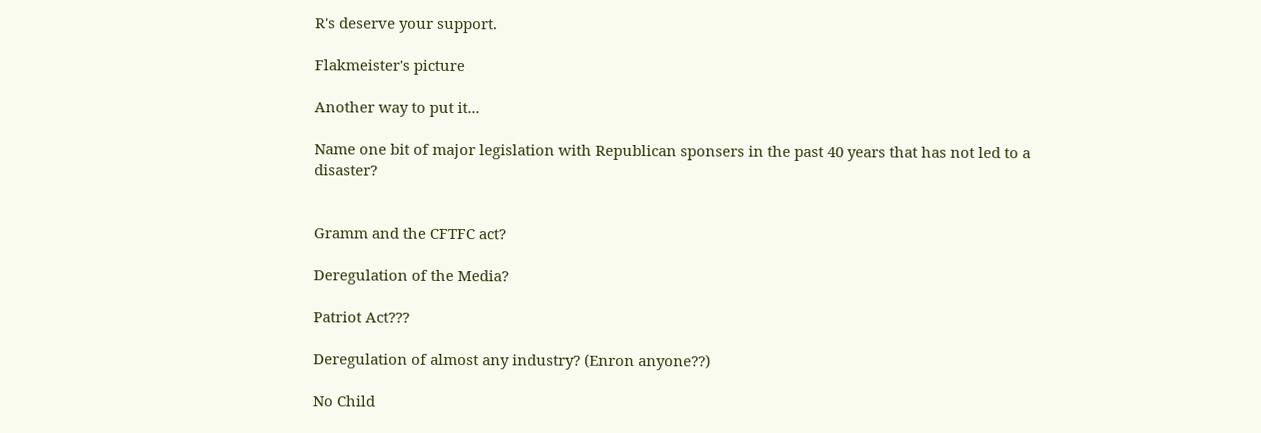R's deserve your support.

Flakmeister's picture

Another way to put it...

Name one bit of major legislation with Republican sponsers in the past 40 years that has not led to a disaster?


Gramm and the CFTFC act?

Deregulation of the Media?

Patriot Act???

Deregulation of almost any industry? (Enron anyone??)

No Child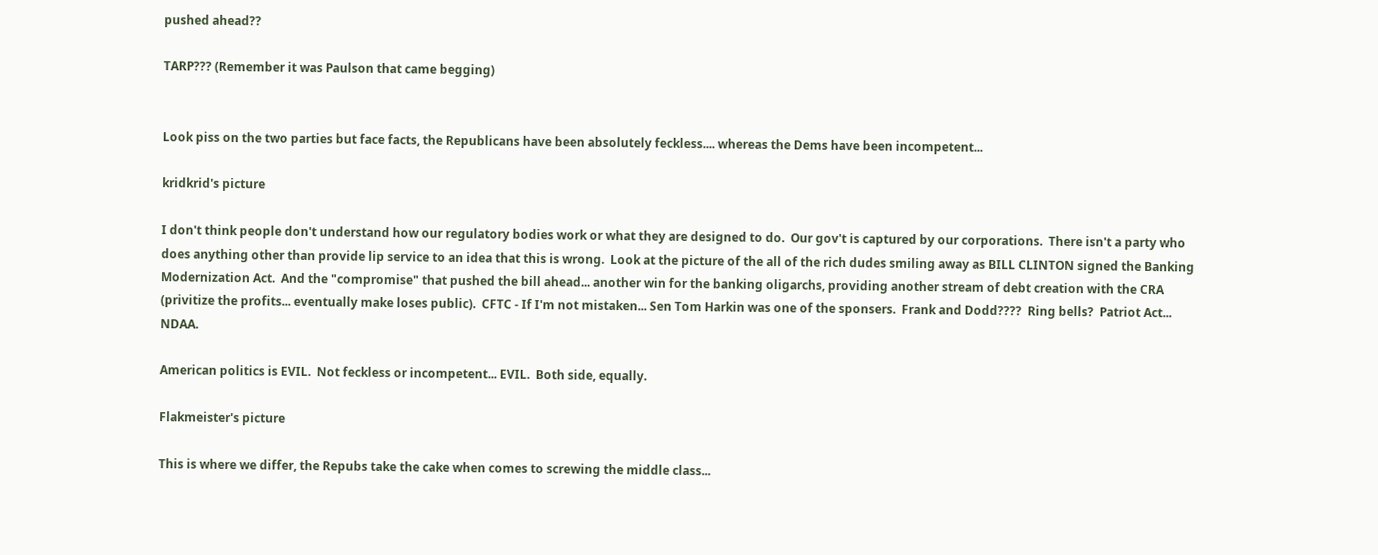pushed ahead??

TARP??? (Remember it was Paulson that came begging)


Look piss on the two parties but face facts, the Republicans have been absolutely feckless.... whereas the Dems have been incompetent...

kridkrid's picture

I don't think people don't understand how our regulatory bodies work or what they are designed to do.  Our gov't is captured by our corporations.  There isn't a party who does anything other than provide lip service to an idea that this is wrong.  Look at the picture of the all of the rich dudes smiling away as BILL CLINTON signed the Banking Modernization Act.  And the "compromise" that pushed the bill ahead... another win for the banking oligarchs, providing another stream of debt creation with the CRA (privitize the profits... eventually make loses public).  CFTC - If I'm not mistaken... Sen Tom Harkin was one of the sponsers.  Frank and Dodd????  Ring bells?  Patriot Act... NDAA.

American politics is EVIL.  Not feckless or incompetent... EVIL.  Both side, equally.

Flakmeister's picture

This is where we differ, the Repubs take the cake when comes to screwing the middle class...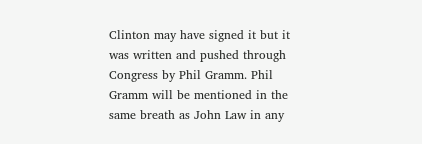Clinton may have signed it but it was written and pushed through Congress by Phil Gramm. Phil Gramm will be mentioned in the same breath as John Law in any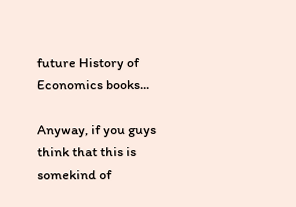future History of Economics books...

Anyway, if you guys think that this is somekind of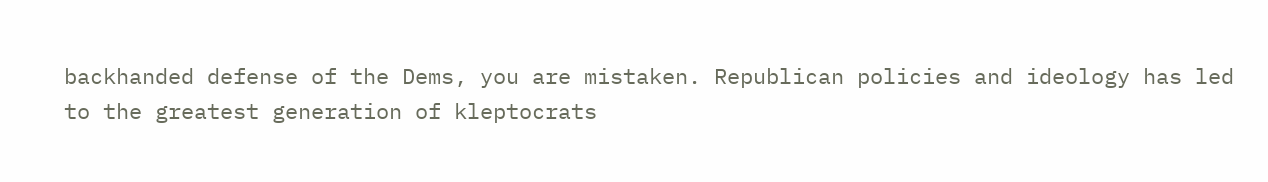backhanded defense of the Dems, you are mistaken. Republican policies and ideology has led to the greatest generation of kleptocrats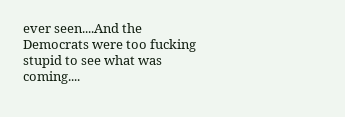ever seen....And the Democrats were too fucking stupid to see what was coming....